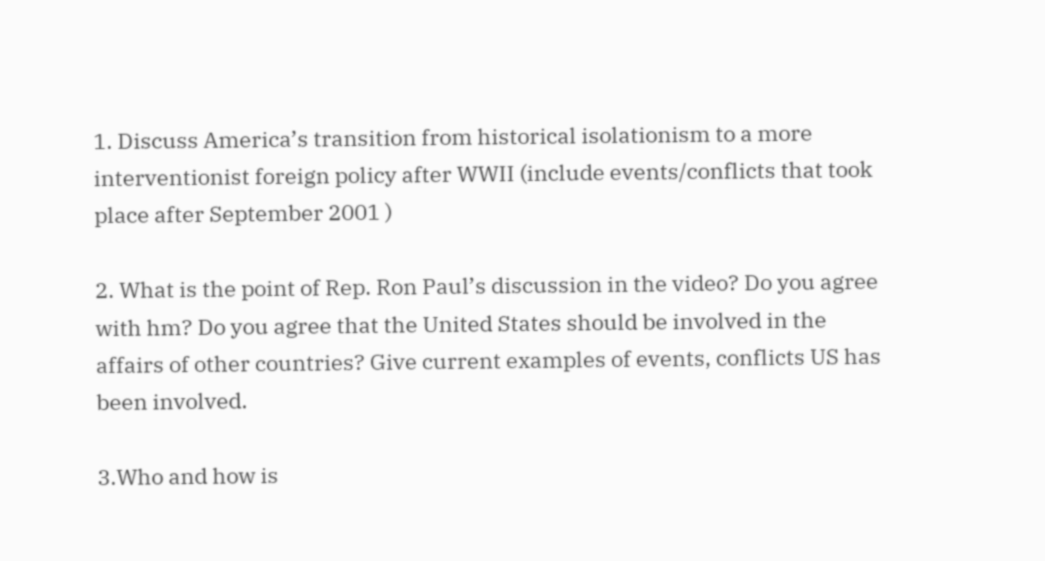1. Discuss America’s transition from historical isolationism to a more interventionist foreign policy after WWII (include events/conflicts that took place after September 2001 )

2. What is the point of Rep. Ron Paul’s discussion in the video? Do you agree with hm? Do you agree that the United States should be involved in the affairs of other countries? Give current examples of events, conflicts US has been involved.

3.Who and how is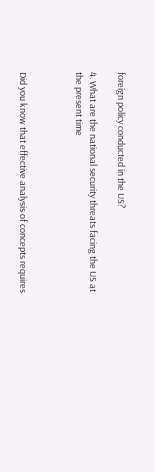foreign policy conducted in the US?

4. What are the national security threats facing the US at the present time



Did you know that effective analysis of concepts requires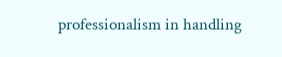professionalism in handling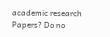academic research Papers? Do no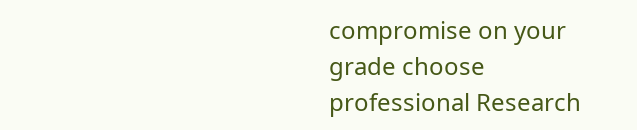compromise on your grade choose professional Research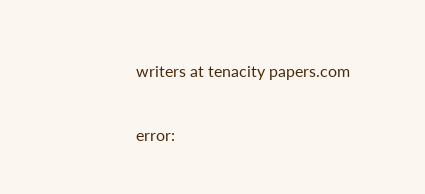writers at tenacity papers.com

error: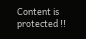Content is protected !!